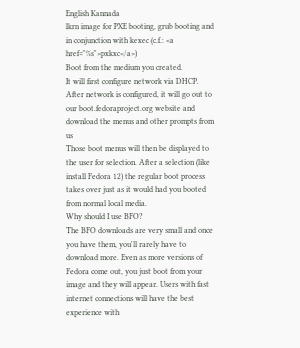English Kannada
lkrn image for PXE booting, grub booting and in conjunction with kexec (c.f.: <a href="%s">pxkxc</a>)
Boot from the medium you created.
It will first configure network via DHCP.
After network is configured, it will go out to our boot.fedoraproject.org website and download the menus and other prompts from us
Those boot menus will then be displayed to the user for selection. After a selection (like install Fedora 12) the regular boot process takes over just as it would had you booted from normal local media.
Why should I use BFO?
The BFO downloads are very small and once you have them, you'll rarely have to download more. Even as more versions of Fedora come out, you just boot from your image and they will appear. Users with fast internet connections will have the best experience with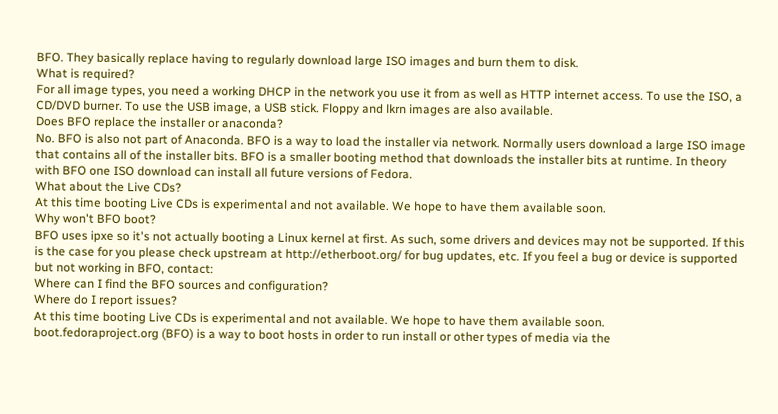BFO. They basically replace having to regularly download large ISO images and burn them to disk.
What is required?
For all image types, you need a working DHCP in the network you use it from as well as HTTP internet access. To use the ISO, a CD/DVD burner. To use the USB image, a USB stick. Floppy and lkrn images are also available.
Does BFO replace the installer or anaconda?
No. BFO is also not part of Anaconda. BFO is a way to load the installer via network. Normally users download a large ISO image that contains all of the installer bits. BFO is a smaller booting method that downloads the installer bits at runtime. In theory with BFO one ISO download can install all future versions of Fedora.
What about the Live CDs?
At this time booting Live CDs is experimental and not available. We hope to have them available soon.
Why won't BFO boot?
BFO uses ipxe so it's not actually booting a Linux kernel at first. As such, some drivers and devices may not be supported. If this is the case for you please check upstream at http://etherboot.org/ for bug updates, etc. If you feel a bug or device is supported but not working in BFO, contact:
Where can I find the BFO sources and configuration?
Where do I report issues?
At this time booting Live CDs is experimental and not available. We hope to have them available soon.
boot.fedoraproject.org (BFO) is a way to boot hosts in order to run install or other types of media via the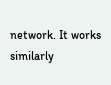network. It works similarly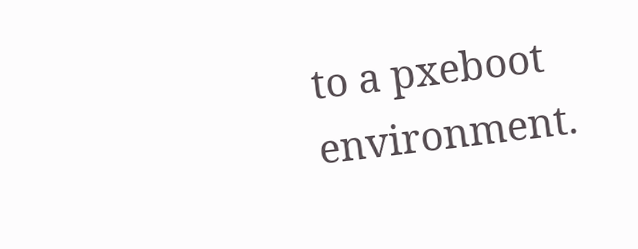to a pxeboot environment.